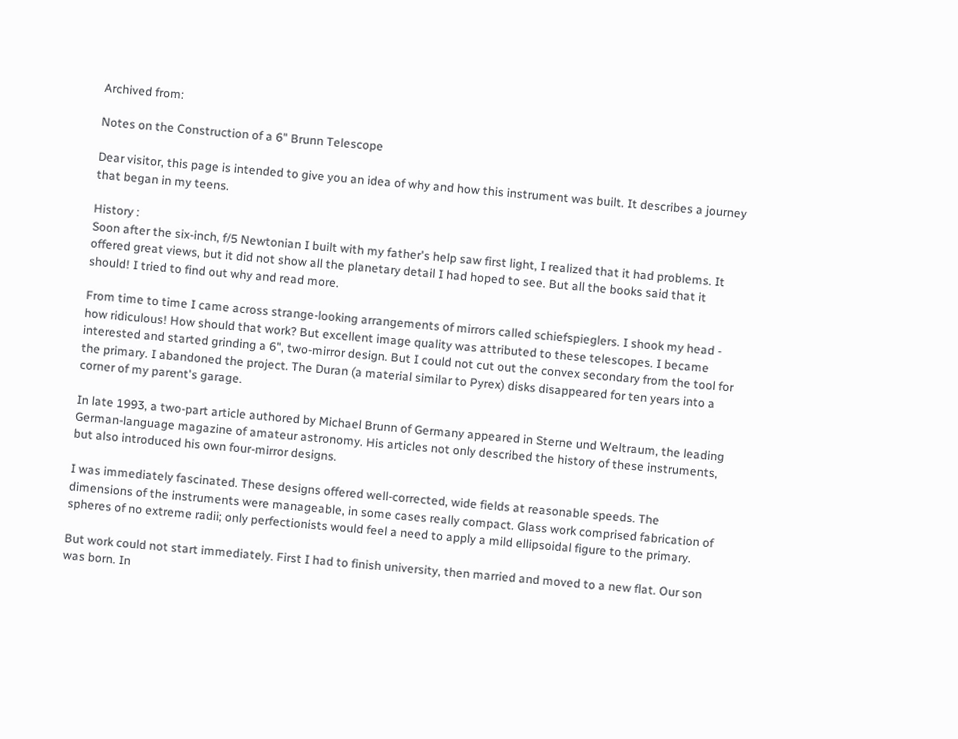Archived from:

Notes on the Construction of a 6" Brunn Telescope

Dear visitor, this page is intended to give you an idea of why and how this instrument was built. It describes a journey that began in my teens.

History :
Soon after the six-inch, f/5 Newtonian I built with my father's help saw first light, I realized that it had problems. It offered great views, but it did not show all the planetary detail I had hoped to see. But all the books said that it should! I tried to find out why and read more.

From time to time I came across strange-looking arrangements of mirrors called schiefspieglers. I shook my head - how ridiculous! How should that work? But excellent image quality was attributed to these telescopes. I became interested and started grinding a 6", two-mirror design. But I could not cut out the convex secondary from the tool for the primary. I abandoned the project. The Duran (a material similar to Pyrex) disks disappeared for ten years into a corner of my parent's garage.

In late 1993, a two-part article authored by Michael Brunn of Germany appeared in Sterne und Weltraum, the leading German-language magazine of amateur astronomy. His articles not only described the history of these instruments, but also introduced his own four-mirror designs.

I was immediately fascinated. These designs offered well-corrected, wide fields at reasonable speeds. The dimensions of the instruments were manageable, in some cases really compact. Glass work comprised fabrication of spheres of no extreme radii; only perfectionists would feel a need to apply a mild ellipsoidal figure to the primary.

But work could not start immediately. First I had to finish university, then married and moved to a new flat. Our son was born. In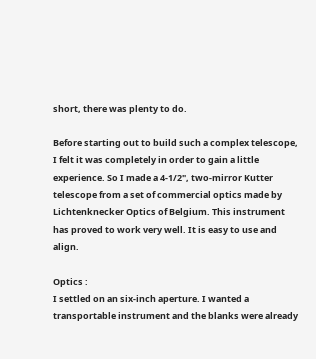short, there was plenty to do.

Before starting out to build such a complex telescope, I felt it was completely in order to gain a little experience. So I made a 4-1/2", two-mirror Kutter telescope from a set of commercial optics made by Lichtenknecker Optics of Belgium. This instrument has proved to work very well. It is easy to use and align.

Optics :
I settled on an six-inch aperture. I wanted a transportable instrument and the blanks were already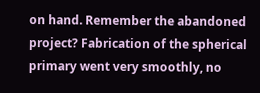on hand. Remember the abandoned project? Fabrication of the spherical primary went very smoothly, no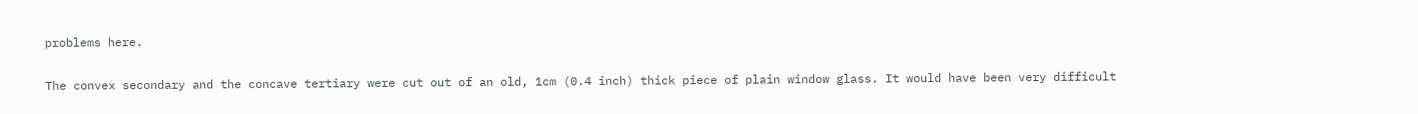problems here.

The convex secondary and the concave tertiary were cut out of an old, 1cm (0.4 inch) thick piece of plain window glass. It would have been very difficult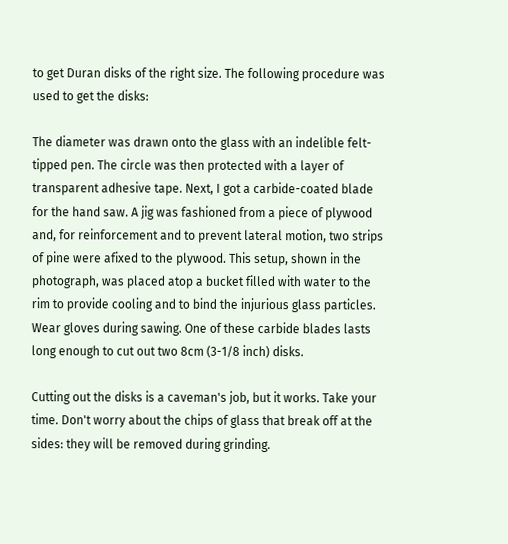to get Duran disks of the right size. The following procedure was used to get the disks:

The diameter was drawn onto the glass with an indelible felt-tipped pen. The circle was then protected with a layer of transparent adhesive tape. Next, I got a carbide-coated blade for the hand saw. A jig was fashioned from a piece of plywood and, for reinforcement and to prevent lateral motion, two strips of pine were afixed to the plywood. This setup, shown in the photograph, was placed atop a bucket filled with water to the rim to provide cooling and to bind the injurious glass particles. Wear gloves during sawing. One of these carbide blades lasts long enough to cut out two 8cm (3-1/8 inch) disks.

Cutting out the disks is a caveman's job, but it works. Take your time. Don't worry about the chips of glass that break off at the sides: they will be removed during grinding.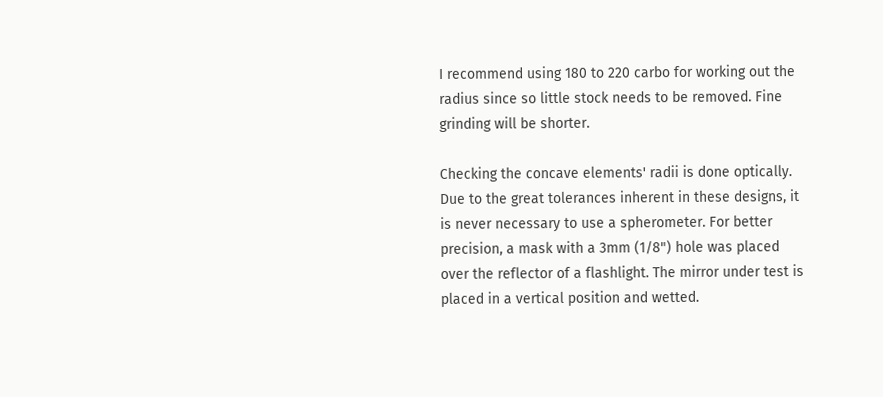I recommend using 180 to 220 carbo for working out the radius since so little stock needs to be removed. Fine grinding will be shorter.

Checking the concave elements' radii is done optically. Due to the great tolerances inherent in these designs, it is never necessary to use a spherometer. For better precision, a mask with a 3mm (1/8") hole was placed over the reflector of a flashlight. The mirror under test is placed in a vertical position and wetted.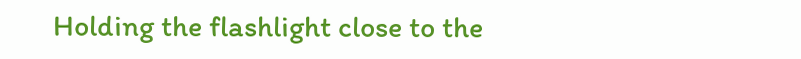Holding the flashlight close to the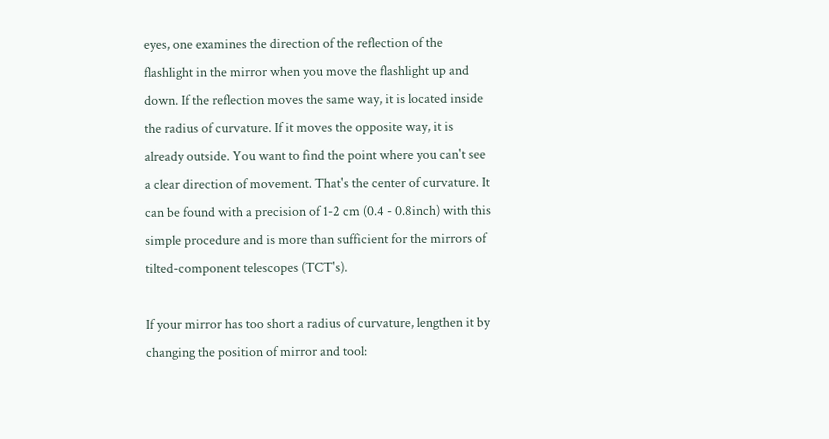eyes, one examines the direction of the reflection of the flashlight in the mirror when you move the flashlight up and down. If the reflection moves the same way, it is located inside the radius of curvature. If it moves the opposite way, it is already outside. You want to find the point where you can't see a clear direction of movement. That's the center of curvature. It can be found with a precision of 1-2 cm (0.4 - 0.8inch) with this simple procedure and is more than sufficient for the mirrors of tilted-component telescopes (TCT's).

If your mirror has too short a radius of curvature, lengthen it by changing the position of mirror and tool: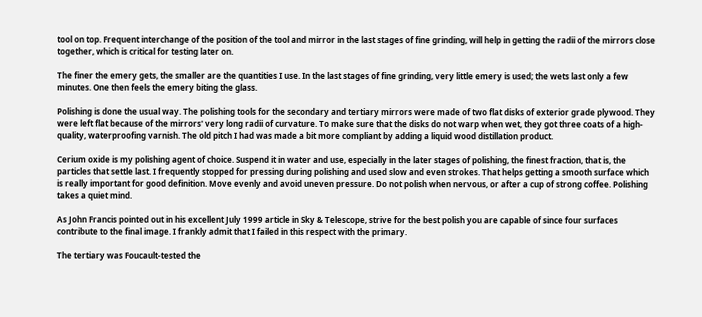tool on top. Frequent interchange of the position of the tool and mirror in the last stages of fine grinding, will help in getting the radii of the mirrors close together, which is critical for testing later on.

The finer the emery gets, the smaller are the quantities I use. In the last stages of fine grinding, very little emery is used; the wets last only a few minutes. One then feels the emery biting the glass.

Polishing is done the usual way. The polishing tools for the secondary and tertiary mirrors were made of two flat disks of exterior grade plywood. They were left flat because of the mirrors' very long radii of curvature. To make sure that the disks do not warp when wet, they got three coats of a high-quality, waterproofing varnish. The old pitch I had was made a bit more compliant by adding a liquid wood distillation product.

Cerium oxide is my polishing agent of choice. Suspend it in water and use, especially in the later stages of polishing, the finest fraction, that is, the particles that settle last. I frequently stopped for pressing during polishing and used slow and even strokes. That helps getting a smooth surface which is really important for good definition. Move evenly and avoid uneven pressure. Do not polish when nervous, or after a cup of strong coffee. Polishing takes a quiet mind.

As John Francis pointed out in his excellent July 1999 article in Sky & Telescope, strive for the best polish you are capable of since four surfaces contribute to the final image. I frankly admit that I failed in this respect with the primary.

The tertiary was Foucault-tested the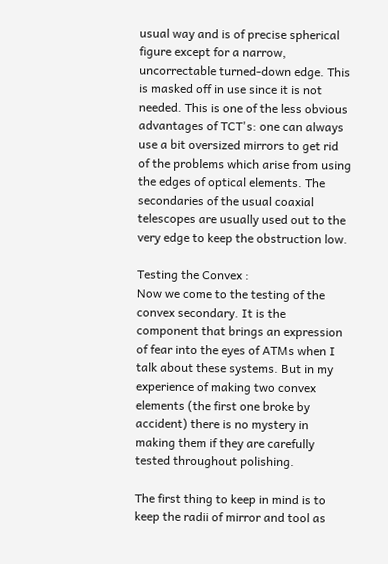usual way and is of precise spherical figure except for a narrow, uncorrectable turned-down edge. This is masked off in use since it is not needed. This is one of the less obvious advantages of TCT's: one can always use a bit oversized mirrors to get rid of the problems which arise from using the edges of optical elements. The secondaries of the usual coaxial telescopes are usually used out to the very edge to keep the obstruction low.

Testing the Convex :
Now we come to the testing of the convex secondary. It is the component that brings an expression of fear into the eyes of ATMs when I talk about these systems. But in my experience of making two convex elements (the first one broke by accident) there is no mystery in making them if they are carefully tested throughout polishing.

The first thing to keep in mind is to keep the radii of mirror and tool as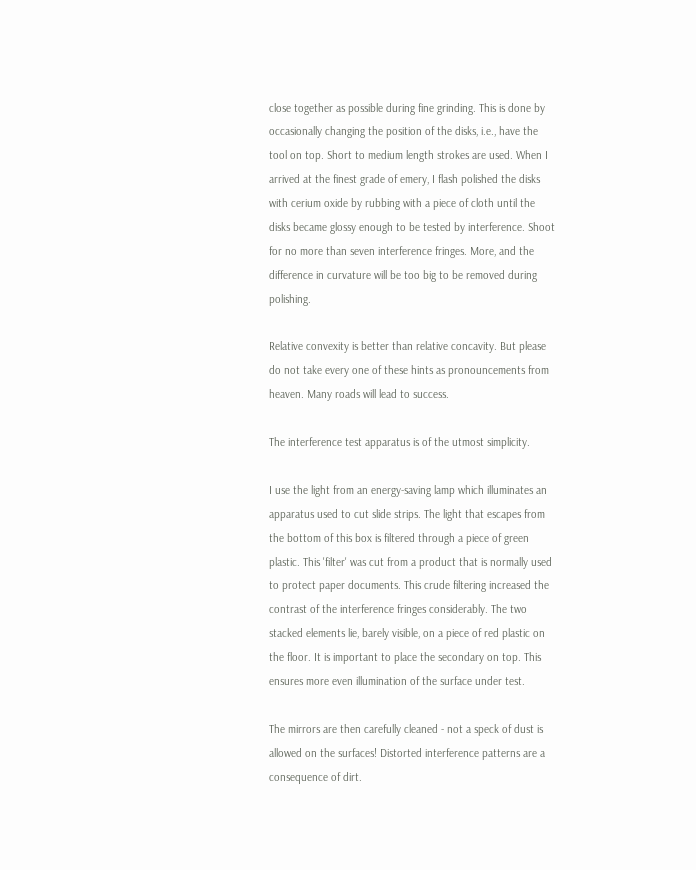close together as possible during fine grinding. This is done by occasionally changing the position of the disks, i.e., have the tool on top. Short to medium length strokes are used. When I arrived at the finest grade of emery, I flash polished the disks with cerium oxide by rubbing with a piece of cloth until the disks became glossy enough to be tested by interference. Shoot for no more than seven interference fringes. More, and the difference in curvature will be too big to be removed during polishing.

Relative convexity is better than relative concavity. But please do not take every one of these hints as pronouncements from heaven. Many roads will lead to success.

The interference test apparatus is of the utmost simplicity.

I use the light from an energy-saving lamp which illuminates an apparatus used to cut slide strips. The light that escapes from the bottom of this box is filtered through a piece of green plastic. This 'filter' was cut from a product that is normally used to protect paper documents. This crude filtering increased the contrast of the interference fringes considerably. The two stacked elements lie, barely visible, on a piece of red plastic on the floor. It is important to place the secondary on top. This ensures more even illumination of the surface under test.

The mirrors are then carefully cleaned - not a speck of dust is allowed on the surfaces! Distorted interference patterns are a consequence of dirt.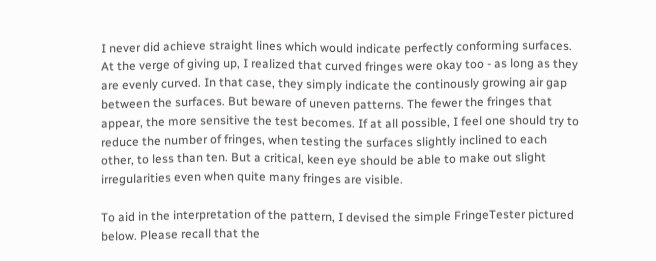I never did achieve straight lines which would indicate perfectly conforming surfaces. At the verge of giving up, I realized that curved fringes were okay too - as long as they are evenly curved. In that case, they simply indicate the continously growing air gap between the surfaces. But beware of uneven patterns. The fewer the fringes that appear, the more sensitive the test becomes. If at all possible, I feel one should try to reduce the number of fringes, when testing the surfaces slightly inclined to each other, to less than ten. But a critical, keen eye should be able to make out slight irregularities even when quite many fringes are visible.

To aid in the interpretation of the pattern, I devised the simple FringeTester pictured below. Please recall that the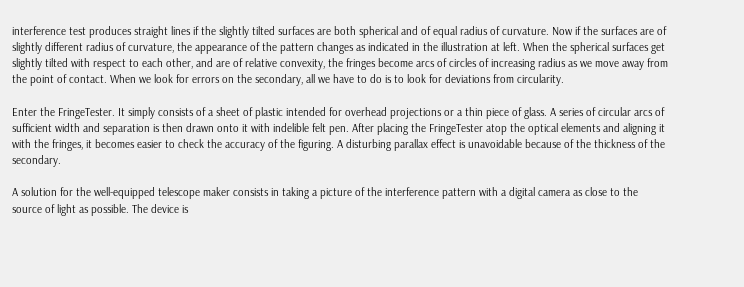interference test produces straight lines if the slightly tilted surfaces are both spherical and of equal radius of curvature. Now if the surfaces are of slightly different radius of curvature, the appearance of the pattern changes as indicated in the illustration at left. When the spherical surfaces get slightly tilted with respect to each other, and are of relative convexity, the fringes become arcs of circles of increasing radius as we move away from the point of contact. When we look for errors on the secondary, all we have to do is to look for deviations from circularity.

Enter the FringeTester. It simply consists of a sheet of plastic intended for overhead projections or a thin piece of glass. A series of circular arcs of sufficient width and separation is then drawn onto it with indelible felt pen. After placing the FringeTester atop the optical elements and aligning it with the fringes, it becomes easier to check the accuracy of the figuring. A disturbing parallax effect is unavoidable because of the thickness of the secondary.

A solution for the well-equipped telescope maker consists in taking a picture of the interference pattern with a digital camera as close to the source of light as possible. The device is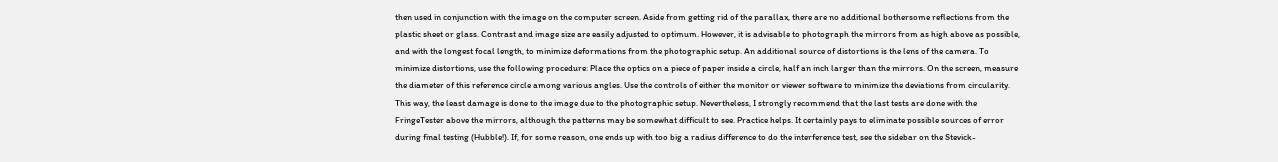then used in conjunction with the image on the computer screen. Aside from getting rid of the parallax, there are no additional bothersome reflections from the plastic sheet or glass. Contrast and image size are easily adjusted to optimum. However, it is advisable to photograph the mirrors from as high above as possible, and with the longest focal length, to minimize deformations from the photographic setup. An additional source of distortions is the lens of the camera. To minimize distortions, use the following procedure: Place the optics on a piece of paper inside a circle, half an inch larger than the mirrors. On the screen, measure the diameter of this reference circle among various angles. Use the controls of either the monitor or viewer software to minimize the deviations from circularity. This way, the least damage is done to the image due to the photographic setup. Nevertheless, I strongly recommend that the last tests are done with the FringeTester above the mirrors, although the patterns may be somewhat difficult to see. Practice helps. It certainly pays to eliminate possible sources of error during final testing (Hubble!). If, for some reason, one ends up with too big a radius difference to do the interference test, see the sidebar on the Stevick-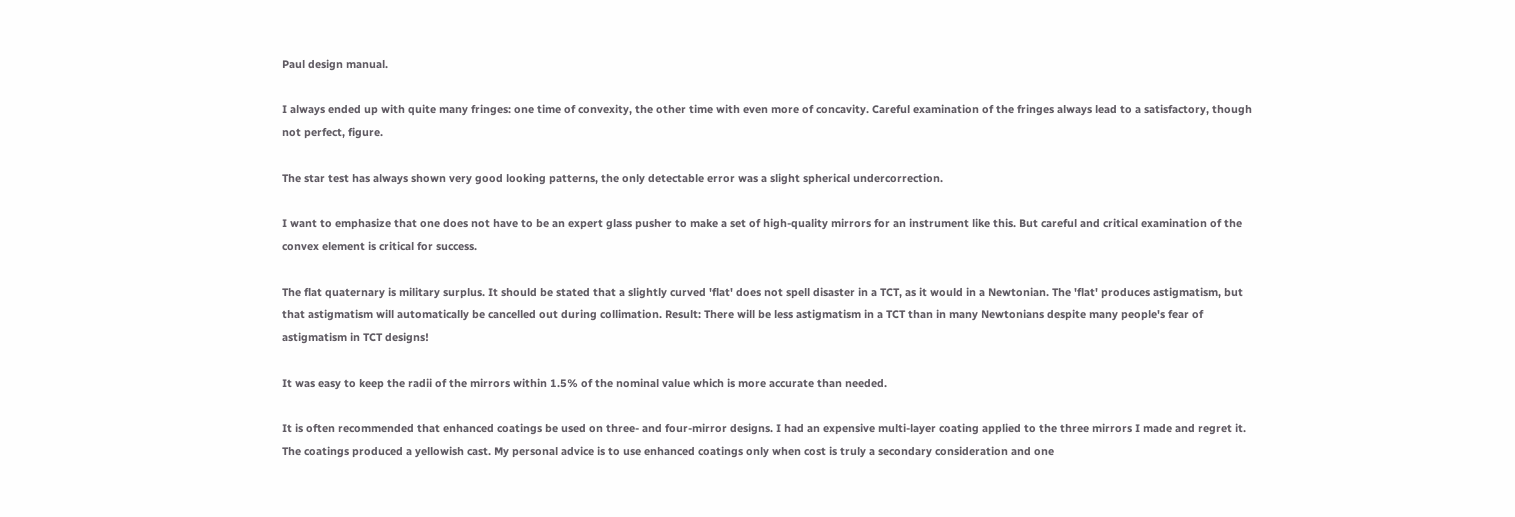Paul design manual.

I always ended up with quite many fringes: one time of convexity, the other time with even more of concavity. Careful examination of the fringes always lead to a satisfactory, though not perfect, figure.

The star test has always shown very good looking patterns, the only detectable error was a slight spherical undercorrection.

I want to emphasize that one does not have to be an expert glass pusher to make a set of high-quality mirrors for an instrument like this. But careful and critical examination of the convex element is critical for success.

The flat quaternary is military surplus. It should be stated that a slightly curved 'flat' does not spell disaster in a TCT, as it would in a Newtonian. The 'flat' produces astigmatism, but that astigmatism will automatically be cancelled out during collimation. Result: There will be less astigmatism in a TCT than in many Newtonians despite many people's fear of astigmatism in TCT designs!

It was easy to keep the radii of the mirrors within 1.5% of the nominal value which is more accurate than needed.

It is often recommended that enhanced coatings be used on three- and four-mirror designs. I had an expensive multi-layer coating applied to the three mirrors I made and regret it. The coatings produced a yellowish cast. My personal advice is to use enhanced coatings only when cost is truly a secondary consideration and one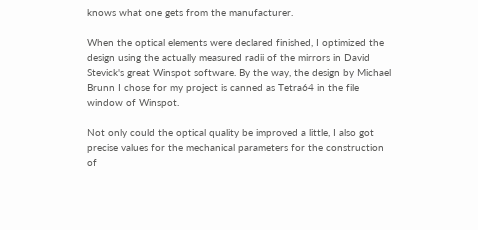knows what one gets from the manufacturer.

When the optical elements were declared finished, I optimized the design using the actually measured radii of the mirrors in David Stevick's great Winspot software. By the way, the design by Michael Brunn I chose for my project is canned as Tetra64 in the file window of Winspot.

Not only could the optical quality be improved a little, I also got precise values for the mechanical parameters for the construction of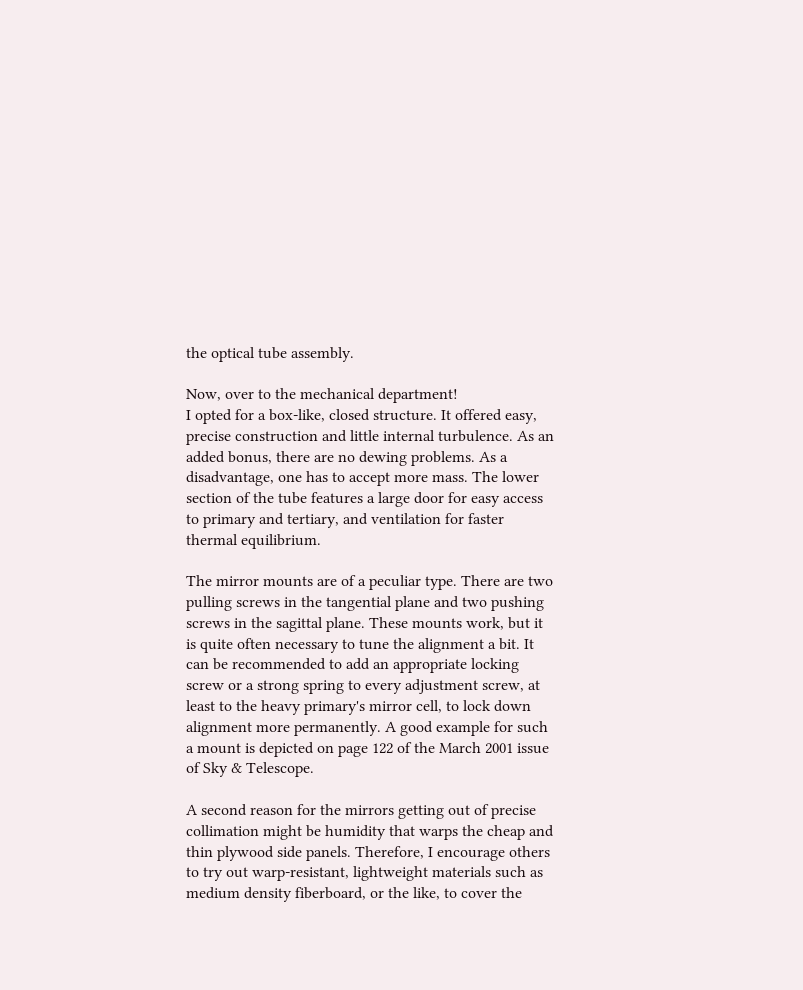the optical tube assembly.

Now, over to the mechanical department!
I opted for a box-like, closed structure. It offered easy, precise construction and little internal turbulence. As an added bonus, there are no dewing problems. As a disadvantage, one has to accept more mass. The lower section of the tube features a large door for easy access to primary and tertiary, and ventilation for faster thermal equilibrium.

The mirror mounts are of a peculiar type. There are two pulling screws in the tangential plane and two pushing screws in the sagittal plane. These mounts work, but it is quite often necessary to tune the alignment a bit. It can be recommended to add an appropriate locking screw or a strong spring to every adjustment screw, at least to the heavy primary's mirror cell, to lock down alignment more permanently. A good example for such a mount is depicted on page 122 of the March 2001 issue of Sky & Telescope.

A second reason for the mirrors getting out of precise collimation might be humidity that warps the cheap and thin plywood side panels. Therefore, I encourage others to try out warp-resistant, lightweight materials such as medium density fiberboard, or the like, to cover the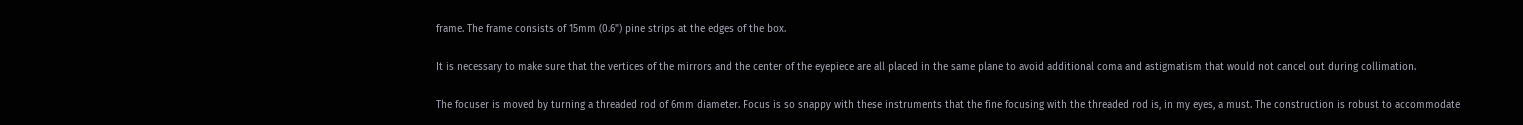frame. The frame consists of 15mm (0.6") pine strips at the edges of the box.

It is necessary to make sure that the vertices of the mirrors and the center of the eyepiece are all placed in the same plane to avoid additional coma and astigmatism that would not cancel out during collimation.

The focuser is moved by turning a threaded rod of 6mm diameter. Focus is so snappy with these instruments that the fine focusing with the threaded rod is, in my eyes, a must. The construction is robust to accommodate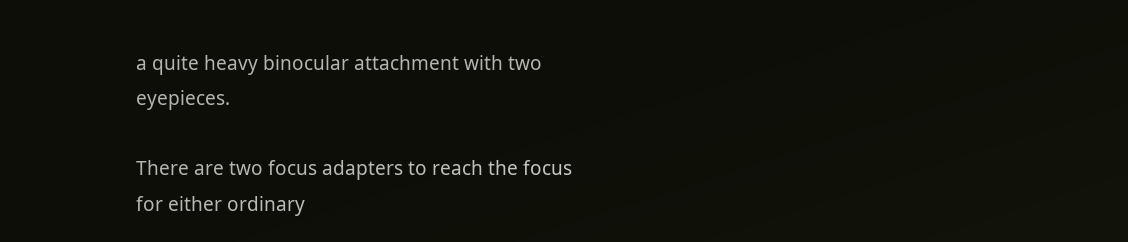a quite heavy binocular attachment with two eyepieces.

There are two focus adapters to reach the focus for either ordinary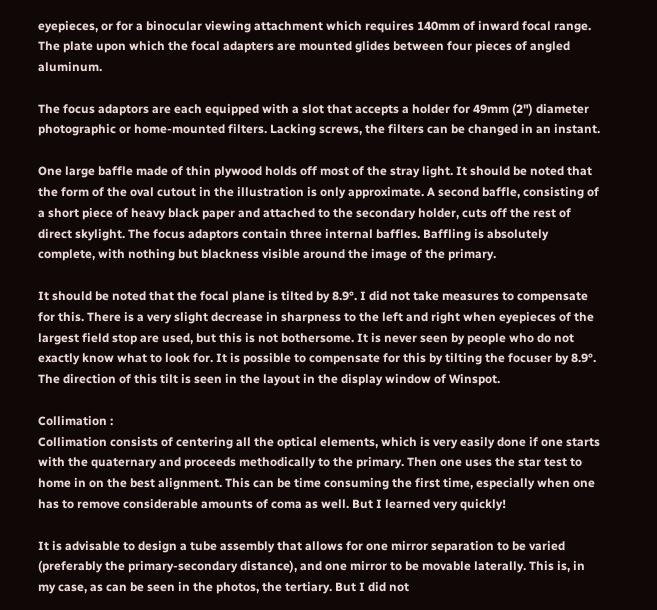eyepieces, or for a binocular viewing attachment which requires 140mm of inward focal range. The plate upon which the focal adapters are mounted glides between four pieces of angled aluminum.

The focus adaptors are each equipped with a slot that accepts a holder for 49mm (2") diameter photographic or home-mounted filters. Lacking screws, the filters can be changed in an instant.

One large baffle made of thin plywood holds off most of the stray light. It should be noted that the form of the oval cutout in the illustration is only approximate. A second baffle, consisting of a short piece of heavy black paper and attached to the secondary holder, cuts off the rest of direct skylight. The focus adaptors contain three internal baffles. Baffling is absolutely complete, with nothing but blackness visible around the image of the primary.

It should be noted that the focal plane is tilted by 8.9°. I did not take measures to compensate for this. There is a very slight decrease in sharpness to the left and right when eyepieces of the largest field stop are used, but this is not bothersome. It is never seen by people who do not exactly know what to look for. It is possible to compensate for this by tilting the focuser by 8.9°. The direction of this tilt is seen in the layout in the display window of Winspot.

Collimation :
Collimation consists of centering all the optical elements, which is very easily done if one starts with the quaternary and proceeds methodically to the primary. Then one uses the star test to home in on the best alignment. This can be time consuming the first time, especially when one has to remove considerable amounts of coma as well. But I learned very quickly!

It is advisable to design a tube assembly that allows for one mirror separation to be varied (preferably the primary-secondary distance), and one mirror to be movable laterally. This is, in my case, as can be seen in the photos, the tertiary. But I did not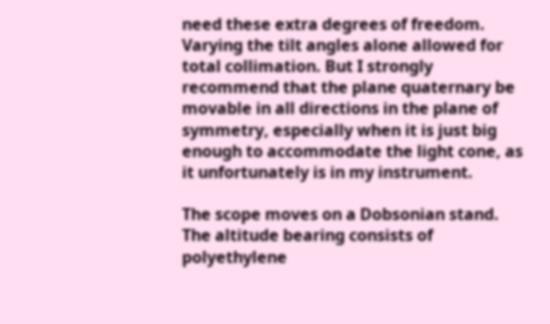need these extra degrees of freedom. Varying the tilt angles alone allowed for total collimation. But I strongly recommend that the plane quaternary be movable in all directions in the plane of symmetry, especially when it is just big enough to accommodate the light cone, as it unfortunately is in my instrument.

The scope moves on a Dobsonian stand. The altitude bearing consists of polyethylene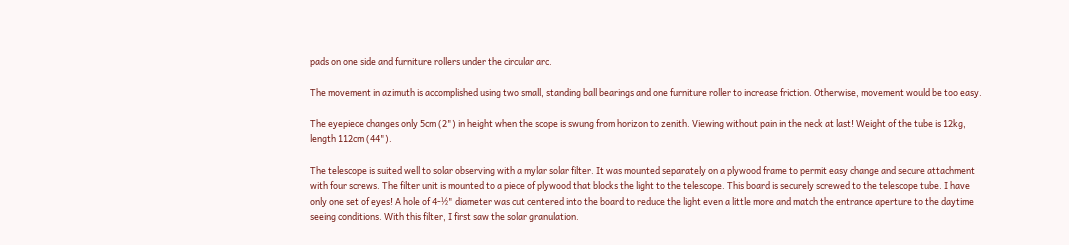pads on one side and furniture rollers under the circular arc.

The movement in azimuth is accomplished using two small, standing ball bearings and one furniture roller to increase friction. Otherwise, movement would be too easy.

The eyepiece changes only 5cm (2") in height when the scope is swung from horizon to zenith. Viewing without pain in the neck at last! Weight of the tube is 12kg, length 112cm (44").

The telescope is suited well to solar observing with a mylar solar filter. It was mounted separately on a plywood frame to permit easy change and secure attachment with four screws. The filter unit is mounted to a piece of plywood that blocks the light to the telescope. This board is securely screwed to the telescope tube. I have only one set of eyes! A hole of 4-½" diameter was cut centered into the board to reduce the light even a little more and match the entrance aperture to the daytime seeing conditions. With this filter, I first saw the solar granulation.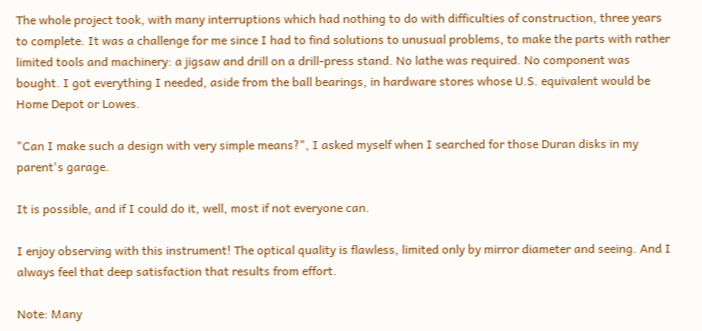The whole project took, with many interruptions which had nothing to do with difficulties of construction, three years to complete. It was a challenge for me since I had to find solutions to unusual problems, to make the parts with rather limited tools and machinery: a jigsaw and drill on a drill-press stand. No lathe was required. No component was bought. I got everything I needed, aside from the ball bearings, in hardware stores whose U.S. equivalent would be Home Depot or Lowes.

"Can I make such a design with very simple means?", I asked myself when I searched for those Duran disks in my parent's garage.

It is possible, and if I could do it, well, most if not everyone can.

I enjoy observing with this instrument! The optical quality is flawless, limited only by mirror diameter and seeing. And I always feel that deep satisfaction that results from effort.

Note: Many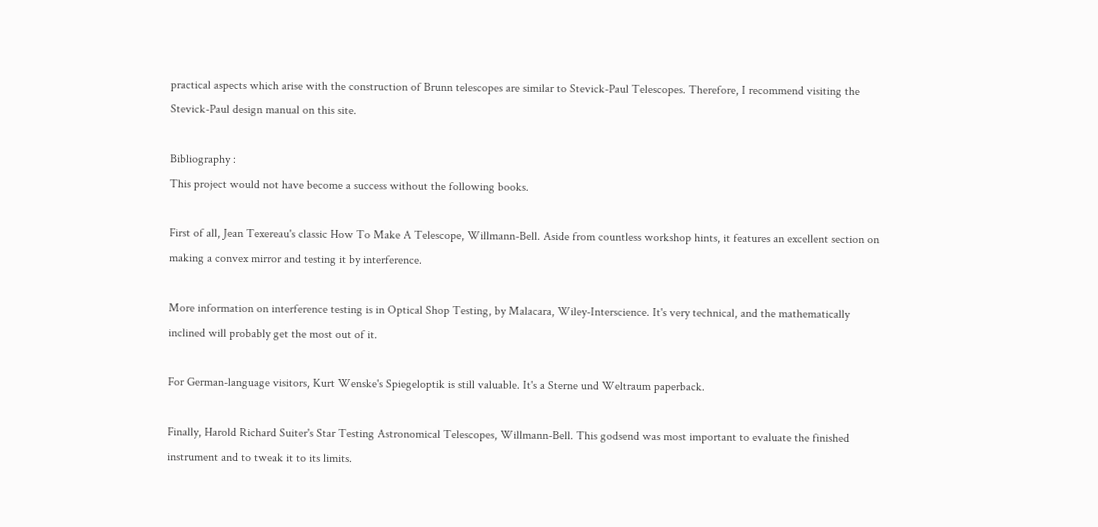practical aspects which arise with the construction of Brunn telescopes are similar to Stevick-Paul Telescopes. Therefore, I recommend visiting the Stevick-Paul design manual on this site.

Bibliography :
This project would not have become a success without the following books.

First of all, Jean Texereau's classic How To Make A Telescope, Willmann-Bell. Aside from countless workshop hints, it features an excellent section on making a convex mirror and testing it by interference.

More information on interference testing is in Optical Shop Testing, by Malacara, Wiley-Interscience. It's very technical, and the mathematically inclined will probably get the most out of it.

For German-language visitors, Kurt Wenske's Spiegeloptik is still valuable. It's a Sterne und Weltraum paperback.

Finally, Harold Richard Suiter's Star Testing Astronomical Telescopes, Willmann-Bell. This godsend was most important to evaluate the finished instrument and to tweak it to its limits.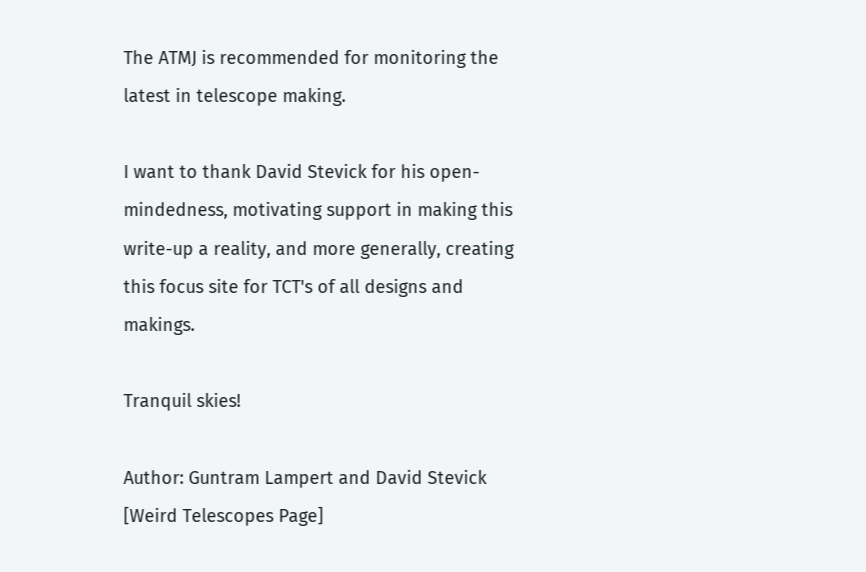The ATMJ is recommended for monitoring the latest in telescope making.

I want to thank David Stevick for his open-mindedness, motivating support in making this write-up a reality, and more generally, creating this focus site for TCT's of all designs and makings.

Tranquil skies!

Author: Guntram Lampert and David Stevick
[Weird Telescopes Page]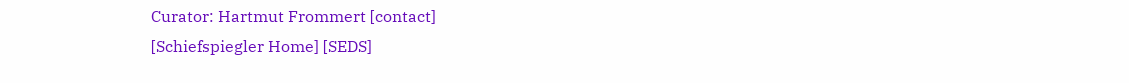Curator: Hartmut Frommert [contact]
[Schiefspiegler Home] [SEDS]